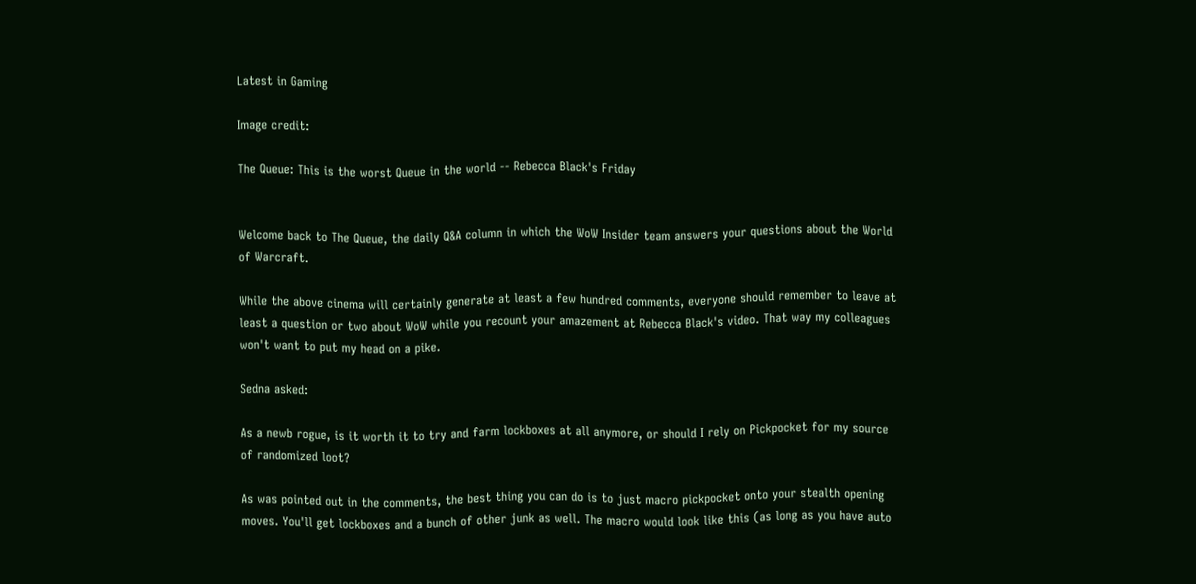Latest in Gaming

Image credit:

The Queue: This is the worst Queue in the world -- Rebecca Black's Friday


Welcome back to The Queue, the daily Q&A column in which the WoW Insider team answers your questions about the World of Warcraft.

While the above cinema will certainly generate at least a few hundred comments, everyone should remember to leave at least a question or two about WoW while you recount your amazement at Rebecca Black's video. That way my colleagues won't want to put my head on a pike.

Sedna asked:

As a newb rogue, is it worth it to try and farm lockboxes at all anymore, or should I rely on Pickpocket for my source of randomized loot?

As was pointed out in the comments, the best thing you can do is to just macro pickpocket onto your stealth opening moves. You'll get lockboxes and a bunch of other junk as well. The macro would look like this (as long as you have auto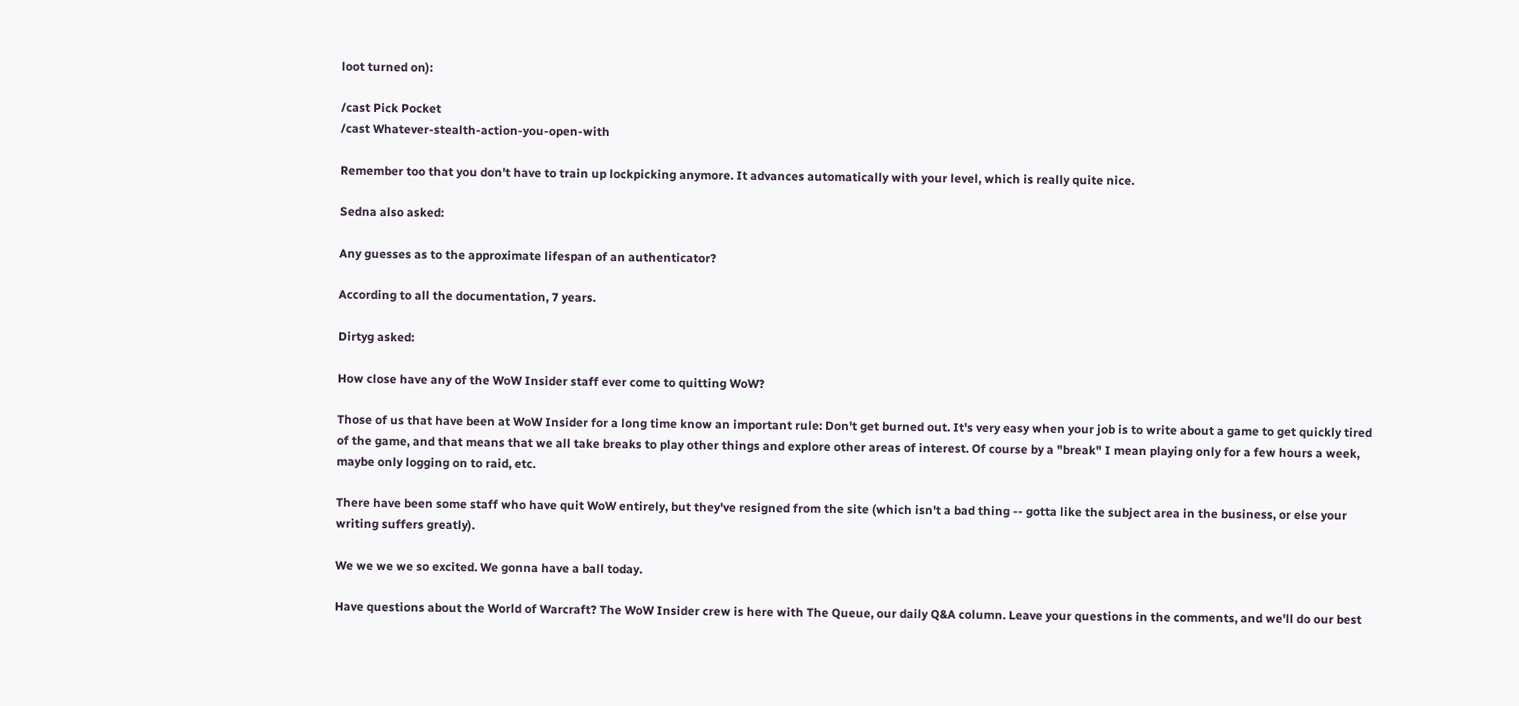loot turned on):

/cast Pick Pocket
/cast Whatever-stealth-action-you-open-with

Remember too that you don't have to train up lockpicking anymore. It advances automatically with your level, which is really quite nice.

Sedna also asked:

Any guesses as to the approximate lifespan of an authenticator?

According to all the documentation, 7 years.

Dirtyg asked:

How close have any of the WoW Insider staff ever come to quitting WoW?

Those of us that have been at WoW Insider for a long time know an important rule: Don't get burned out. It's very easy when your job is to write about a game to get quickly tired of the game, and that means that we all take breaks to play other things and explore other areas of interest. Of course by a "break" I mean playing only for a few hours a week, maybe only logging on to raid, etc.

There have been some staff who have quit WoW entirely, but they've resigned from the site (which isn't a bad thing -- gotta like the subject area in the business, or else your writing suffers greatly).

We we we we so excited. We gonna have a ball today.

Have questions about the World of Warcraft? The WoW Insider crew is here with The Queue, our daily Q&A column. Leave your questions in the comments, and we'll do our best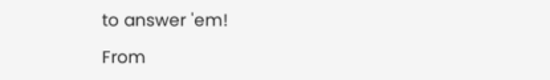to answer 'em!

From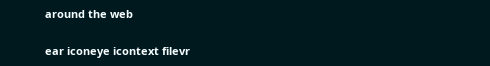around the web

ear iconeye icontext filevr